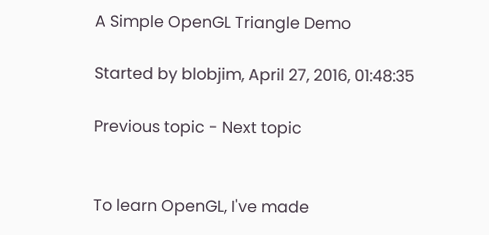A Simple OpenGL Triangle Demo

Started by blobjim, April 27, 2016, 01:48:35

Previous topic - Next topic


To learn OpenGL, I've made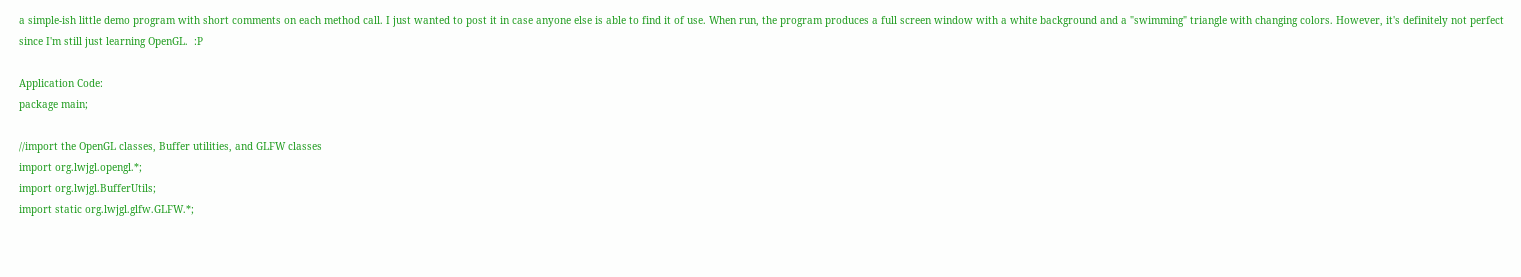a simple-ish little demo program with short comments on each method call. I just wanted to post it in case anyone else is able to find it of use. When run, the program produces a full screen window with a white background and a "swimming" triangle with changing colors. However, it's definitely not perfect since I'm still just learning OpenGL.  :P

Application Code:
package main;

//import the OpenGL classes, Buffer utilities, and GLFW classes
import org.lwjgl.opengl.*;
import org.lwjgl.BufferUtils;
import static org.lwjgl.glfw.GLFW.*;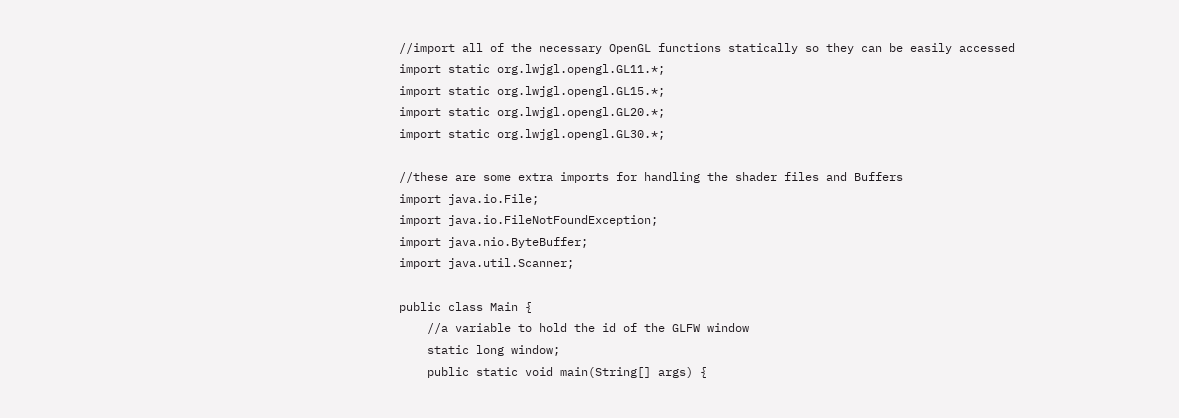//import all of the necessary OpenGL functions statically so they can be easily accessed
import static org.lwjgl.opengl.GL11.*;
import static org.lwjgl.opengl.GL15.*;
import static org.lwjgl.opengl.GL20.*;
import static org.lwjgl.opengl.GL30.*;

//these are some extra imports for handling the shader files and Buffers
import java.io.File;
import java.io.FileNotFoundException;
import java.nio.ByteBuffer;
import java.util.Scanner;

public class Main {
    //a variable to hold the id of the GLFW window
    static long window;
    public static void main(String[] args) {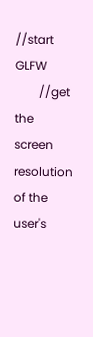//start GLFW
        //get the screen resolution of the user's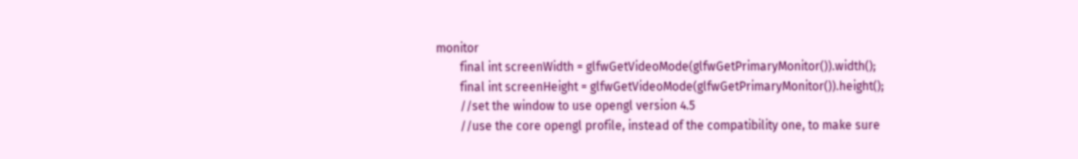monitor
        final int screenWidth = glfwGetVideoMode(glfwGetPrimaryMonitor()).width();
        final int screenHeight = glfwGetVideoMode(glfwGetPrimaryMonitor()).height();
        //set the window to use opengl version 4.5
        //use the core opengl profile, instead of the compatibility one, to make sure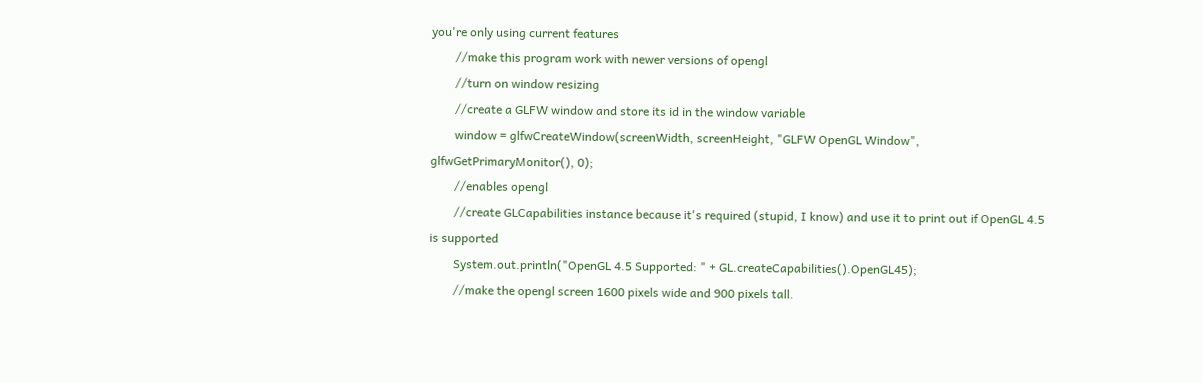you're only using current features
        //make this program work with newer versions of opengl
        //turn on window resizing
        //create a GLFW window and store its id in the window variable
        window = glfwCreateWindow(screenWidth, screenHeight, "GLFW OpenGL Window", glfwGetPrimaryMonitor(), 0);
        //enables opengl
        //create GLCapabilities instance because it's required (stupid, I know) and use it to print out if OpenGL 4.5 is supported
        System.out.println("OpenGL 4.5 Supported: " + GL.createCapabilities().OpenGL45);
        //make the opengl screen 1600 pixels wide and 900 pixels tall.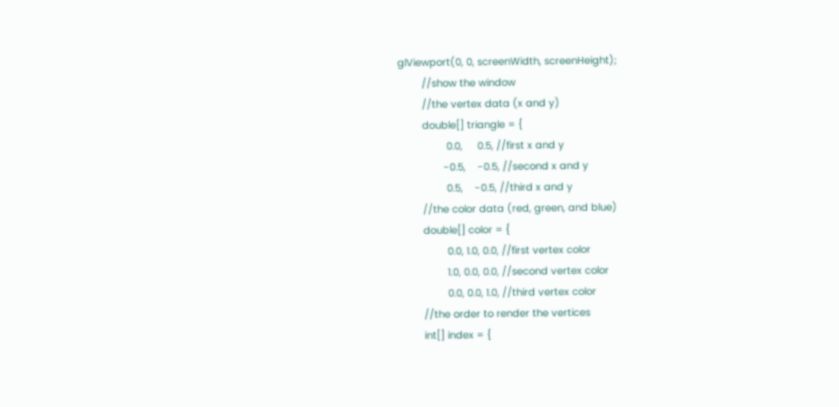glViewport(0, 0, screenWidth, screenHeight);
        //show the window
        //the vertex data (x and y)
        double[] triangle = {
                0.0,     0.5, //first x and y
               -0.5,    -0.5, //second x and y
                0.5,    -0.5, //third x and y
        //the color data (red, green, and blue)
        double[] color = {
                0.0, 1.0, 0.0, //first vertex color
                1.0, 0.0, 0.0, //second vertex color
                0.0, 0.0, 1.0, //third vertex color
        //the order to render the vertices
        int[] index = {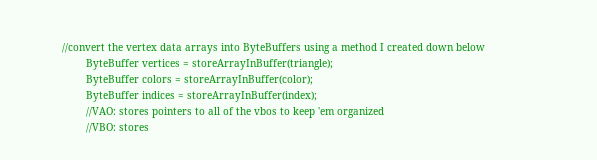//convert the vertex data arrays into ByteBuffers using a method I created down below
        ByteBuffer vertices = storeArrayInBuffer(triangle);
        ByteBuffer colors = storeArrayInBuffer(color);
        ByteBuffer indices = storeArrayInBuffer(index);
        //VAO: stores pointers to all of the vbos to keep 'em organized
        //VBO: stores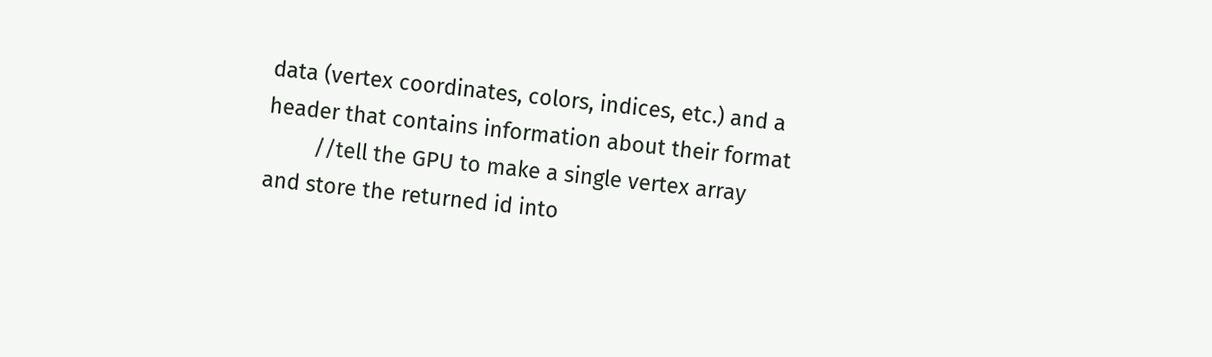data (vertex coordinates, colors, indices, etc.) and a header that contains information about their format
        //tell the GPU to make a single vertex array and store the returned id into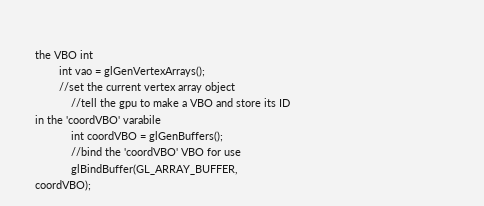the VBO int
        int vao = glGenVertexArrays();
        //set the current vertex array object
            //tell the gpu to make a VBO and store its ID in the 'coordVBO' varabile
            int coordVBO = glGenBuffers();
            //bind the 'coordVBO' VBO for use
            glBindBuffer(GL_ARRAY_BUFFER, coordVBO);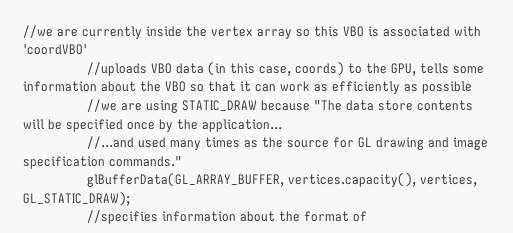//we are currently inside the vertex array so this VBO is associated with 'coordVBO'
                //uploads VBO data (in this case, coords) to the GPU, tells some information about the VBO so that it can work as efficiently as possible
                //we are using STATIC_DRAW because "The data store contents will be specified once by the application...
                //...and used many times as the source for GL drawing and image specification commands."
                glBufferData(GL_ARRAY_BUFFER, vertices.capacity(), vertices, GL_STATIC_DRAW);
                //specifies information about the format of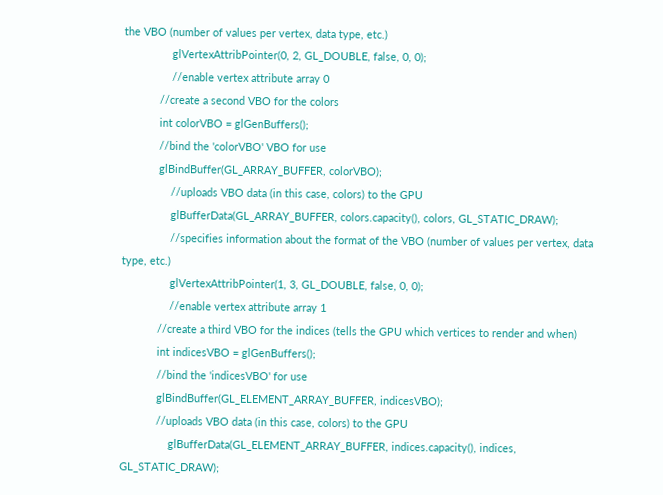the VBO (number of values per vertex, data type, etc.)
                glVertexAttribPointer(0, 2, GL_DOUBLE, false, 0, 0);
                //enable vertex attribute array 0
            //create a second VBO for the colors
            int colorVBO = glGenBuffers();
            //bind the 'colorVBO' VBO for use
            glBindBuffer(GL_ARRAY_BUFFER, colorVBO);
                //uploads VBO data (in this case, colors) to the GPU
                glBufferData(GL_ARRAY_BUFFER, colors.capacity(), colors, GL_STATIC_DRAW);
                //specifies information about the format of the VBO (number of values per vertex, data type, etc.)
                glVertexAttribPointer(1, 3, GL_DOUBLE, false, 0, 0);
                //enable vertex attribute array 1
            //create a third VBO for the indices (tells the GPU which vertices to render and when)
            int indicesVBO = glGenBuffers();
            //bind the 'indicesVBO' for use
            glBindBuffer(GL_ELEMENT_ARRAY_BUFFER, indicesVBO);
            //uploads VBO data (in this case, colors) to the GPU
                glBufferData(GL_ELEMENT_ARRAY_BUFFER, indices.capacity(), indices, GL_STATIC_DRAW);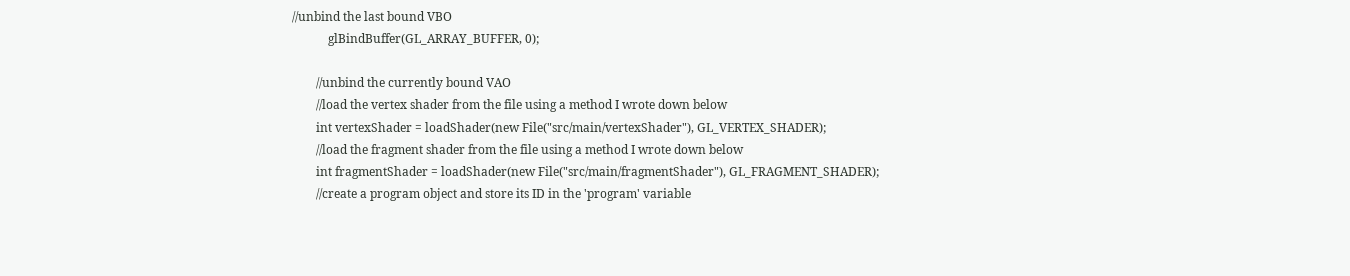//unbind the last bound VBO
            glBindBuffer(GL_ARRAY_BUFFER, 0);

        //unbind the currently bound VAO
        //load the vertex shader from the file using a method I wrote down below
        int vertexShader = loadShader(new File("src/main/vertexShader"), GL_VERTEX_SHADER);
        //load the fragment shader from the file using a method I wrote down below
        int fragmentShader = loadShader(new File("src/main/fragmentShader"), GL_FRAGMENT_SHADER);
        //create a program object and store its ID in the 'program' variable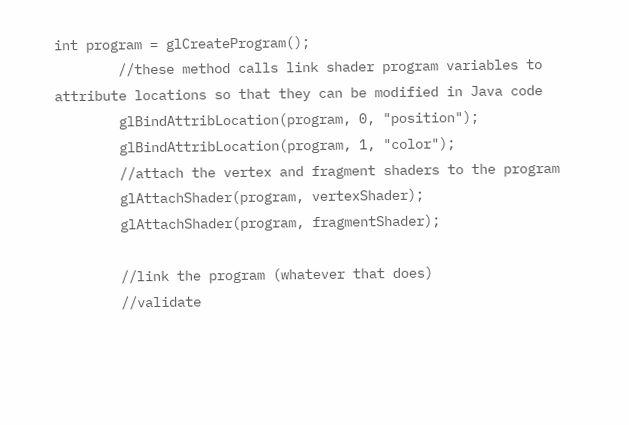int program = glCreateProgram();
        //these method calls link shader program variables to attribute locations so that they can be modified in Java code
        glBindAttribLocation(program, 0, "position");
        glBindAttribLocation(program, 1, "color");
        //attach the vertex and fragment shaders to the program
        glAttachShader(program, vertexShader);
        glAttachShader(program, fragmentShader);

        //link the program (whatever that does)
        //validate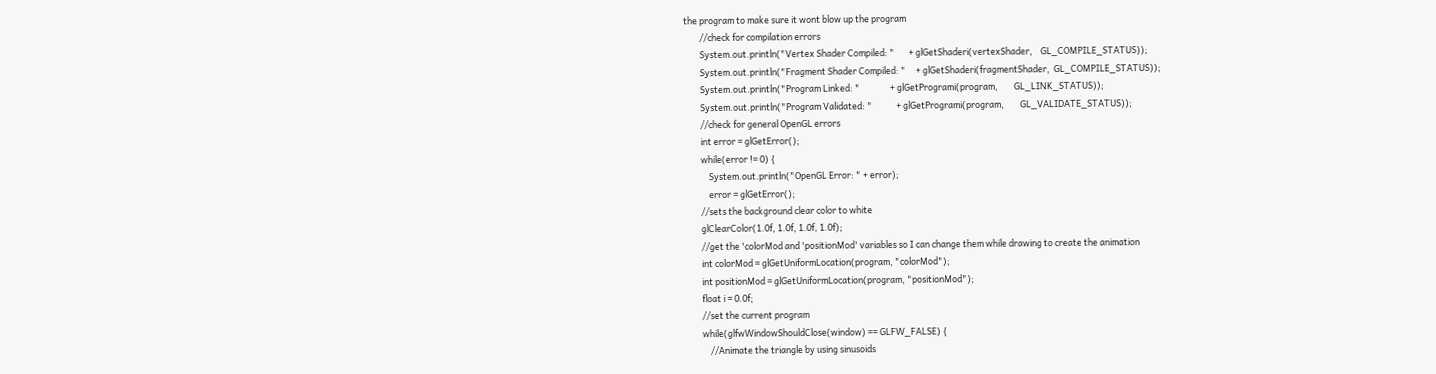the program to make sure it wont blow up the program
        //check for compilation errors
        System.out.println("Vertex Shader Compiled: "       + glGetShaderi(vertexShader,    GL_COMPILE_STATUS));
        System.out.println("Fragment Shader Compiled: "     + glGetShaderi(fragmentShader,  GL_COMPILE_STATUS));
        System.out.println("Program Linked: "               + glGetProgrami(program,        GL_LINK_STATUS));
        System.out.println("Program Validated: "            + glGetProgrami(program,        GL_VALIDATE_STATUS));
        //check for general OpenGL errors
        int error = glGetError();
        while(error != 0) {
            System.out.println("OpenGL Error: " + error);
            error = glGetError();
        //sets the background clear color to white
        glClearColor(1.0f, 1.0f, 1.0f, 1.0f);
        //get the 'colorMod and 'positionMod' variables so I can change them while drawing to create the animation
        int colorMod = glGetUniformLocation(program, "colorMod");
        int positionMod = glGetUniformLocation(program, "positionMod");
        float i = 0.0f;
        //set the current program
        while(glfwWindowShouldClose(window) == GLFW_FALSE) {
            //Animate the triangle by using sinusoids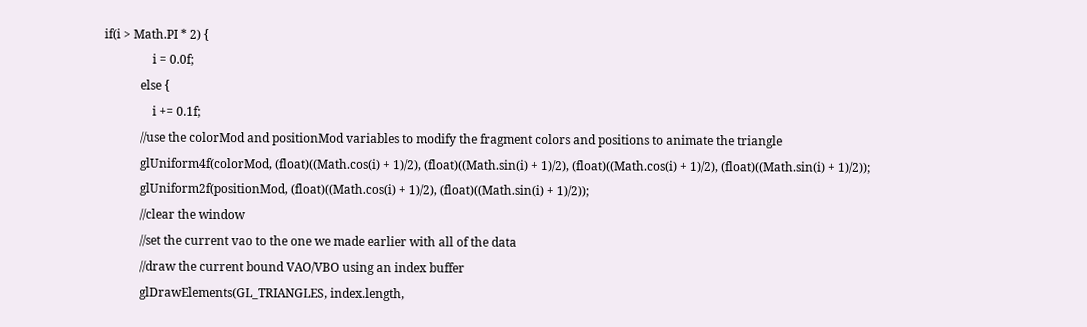if(i > Math.PI * 2) {
                i = 0.0f;
            else {
                i += 0.1f;
            //use the colorMod and positionMod variables to modify the fragment colors and positions to animate the triangle
            glUniform4f(colorMod, (float)((Math.cos(i) + 1)/2), (float)((Math.sin(i) + 1)/2), (float)((Math.cos(i) + 1)/2), (float)((Math.sin(i) + 1)/2));
            glUniform2f(positionMod, (float)((Math.cos(i) + 1)/2), (float)((Math.sin(i) + 1)/2));
            //clear the window
            //set the current vao to the one we made earlier with all of the data
            //draw the current bound VAO/VBO using an index buffer
            glDrawElements(GL_TRIANGLES, index.length,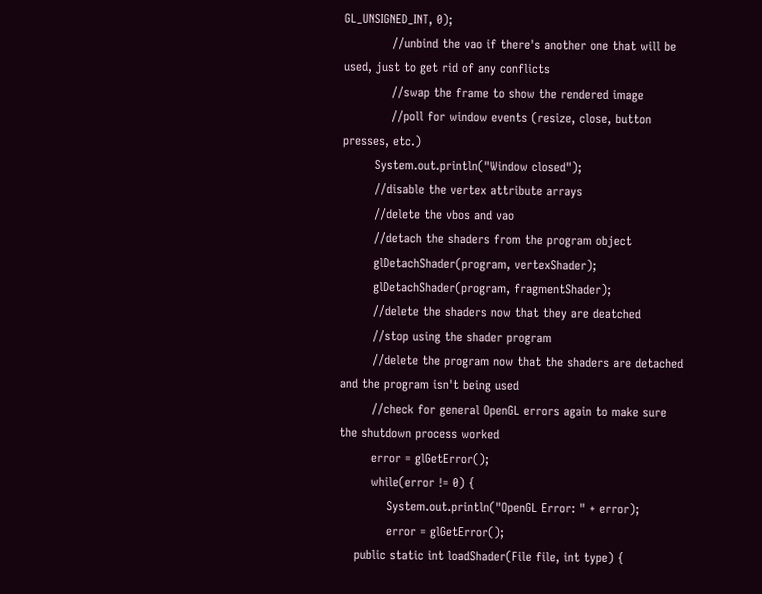GL_UNSIGNED_INT, 0);
            //unbind the vao if there's another one that will be used, just to get rid of any conflicts
            //swap the frame to show the rendered image
            //poll for window events (resize, close, button presses, etc.)
        System.out.println("Window closed");
        //disable the vertex attribute arrays
        //delete the vbos and vao
        //detach the shaders from the program object
        glDetachShader(program, vertexShader);
        glDetachShader(program, fragmentShader);
        //delete the shaders now that they are deatched
        //stop using the shader program
        //delete the program now that the shaders are detached and the program isn't being used
        //check for general OpenGL errors again to make sure the shutdown process worked
        error = glGetError();
        while(error != 0) {
            System.out.println("OpenGL Error: " + error);
            error = glGetError();
    public static int loadShader(File file, int type) {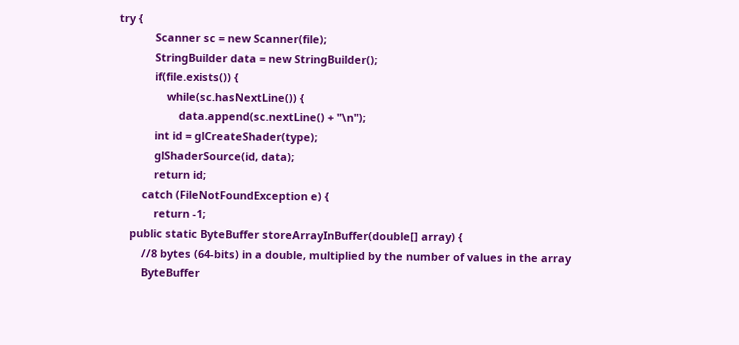try {
            Scanner sc = new Scanner(file);
            StringBuilder data = new StringBuilder();
            if(file.exists()) {
                while(sc.hasNextLine()) {
                    data.append(sc.nextLine() + "\n");
            int id = glCreateShader(type);
            glShaderSource(id, data);
            return id;
        catch (FileNotFoundException e) {
            return -1;
    public static ByteBuffer storeArrayInBuffer(double[] array) {
        //8 bytes (64-bits) in a double, multiplied by the number of values in the array
        ByteBuffer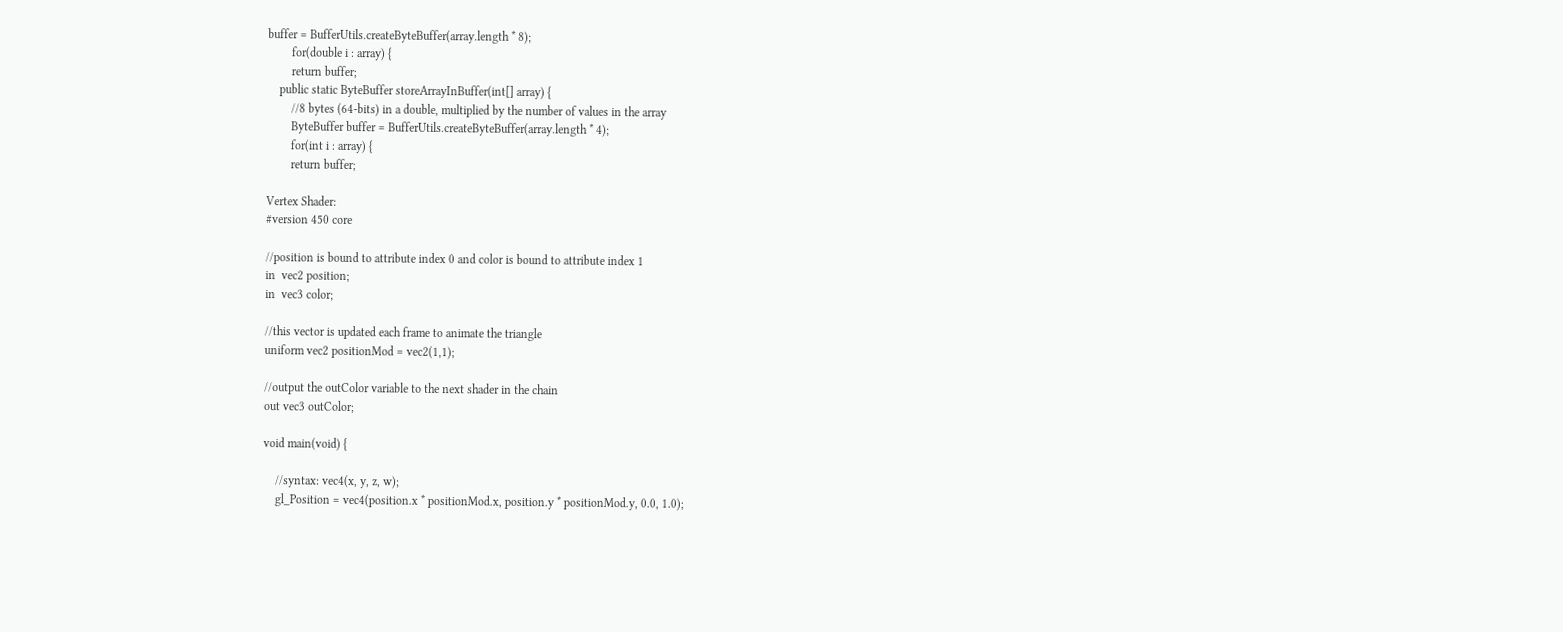buffer = BufferUtils.createByteBuffer(array.length * 8);
        for(double i : array) {
        return buffer;
    public static ByteBuffer storeArrayInBuffer(int[] array) {
        //8 bytes (64-bits) in a double, multiplied by the number of values in the array
        ByteBuffer buffer = BufferUtils.createByteBuffer(array.length * 4);
        for(int i : array) {
        return buffer;

Vertex Shader:
#version 450 core

//position is bound to attribute index 0 and color is bound to attribute index 1
in  vec2 position;
in  vec3 color;

//this vector is updated each frame to animate the triangle
uniform vec2 positionMod = vec2(1,1);

//output the outColor variable to the next shader in the chain
out vec3 outColor;

void main(void) {

    //syntax: vec4(x, y, z, w);
    gl_Position = vec4(position.x * positionMod.x, position.y * positionMod.y, 0.0, 1.0);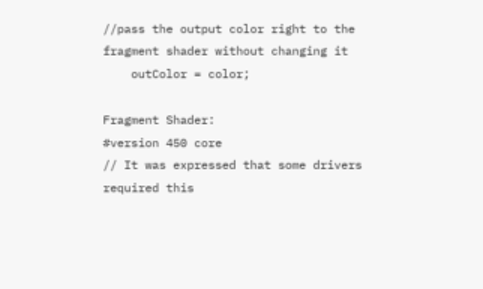//pass the output color right to the fragment shader without changing it
    outColor = color;

Fragment Shader:
#version 450 core
// It was expressed that some drivers required this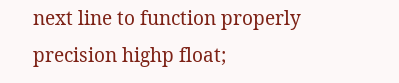next line to function properly
precision highp float;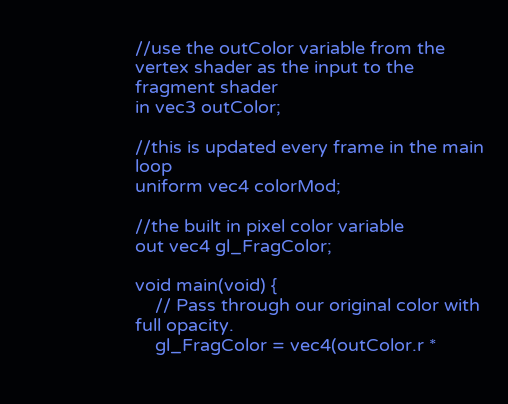//use the outColor variable from the vertex shader as the input to the fragment shader
in vec3 outColor;

//this is updated every frame in the main loop
uniform vec4 colorMod;

//the built in pixel color variable
out vec4 gl_FragColor;

void main(void) {
    // Pass through our original color with full opacity.
    gl_FragColor = vec4(outColor.r *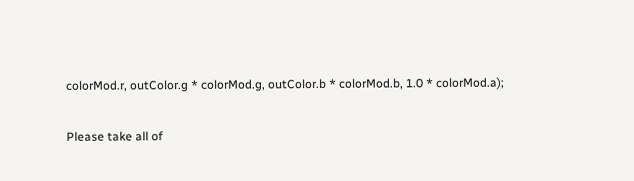colorMod.r, outColor.g * colorMod.g, outColor.b * colorMod.b, 1.0 * colorMod.a);

Please take all of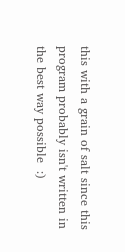this with a grain of salt since this program probably isn't written in the best way possible  :)